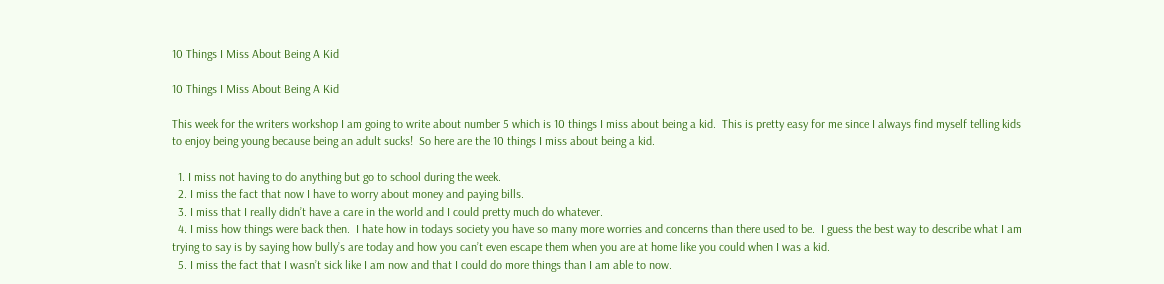10 Things I Miss About Being A Kid

10 Things I Miss About Being A Kid

This week for the writers workshop I am going to write about number 5 which is 10 things I miss about being a kid.  This is pretty easy for me since I always find myself telling kids to enjoy being young because being an adult sucks!  So here are the 10 things I miss about being a kid.

  1. I miss not having to do anything but go to school during the week.
  2. I miss the fact that now I have to worry about money and paying bills.
  3. I miss that I really didn’t have a care in the world and I could pretty much do whatever.
  4. I miss how things were back then.  I hate how in todays society you have so many more worries and concerns than there used to be.  I guess the best way to describe what I am trying to say is by saying how bully’s are today and how you can’t even escape them when you are at home like you could when I was a kid.
  5. I miss the fact that I wasn’t sick like I am now and that I could do more things than I am able to now.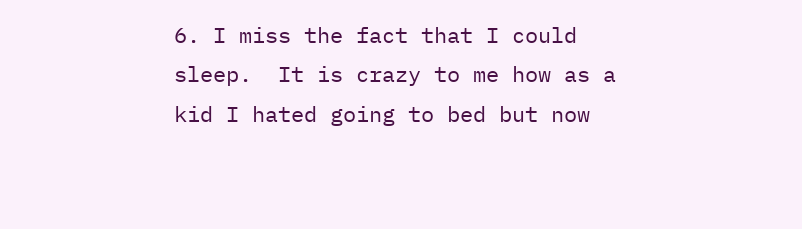6. I miss the fact that I could sleep.  It is crazy to me how as a kid I hated going to bed but now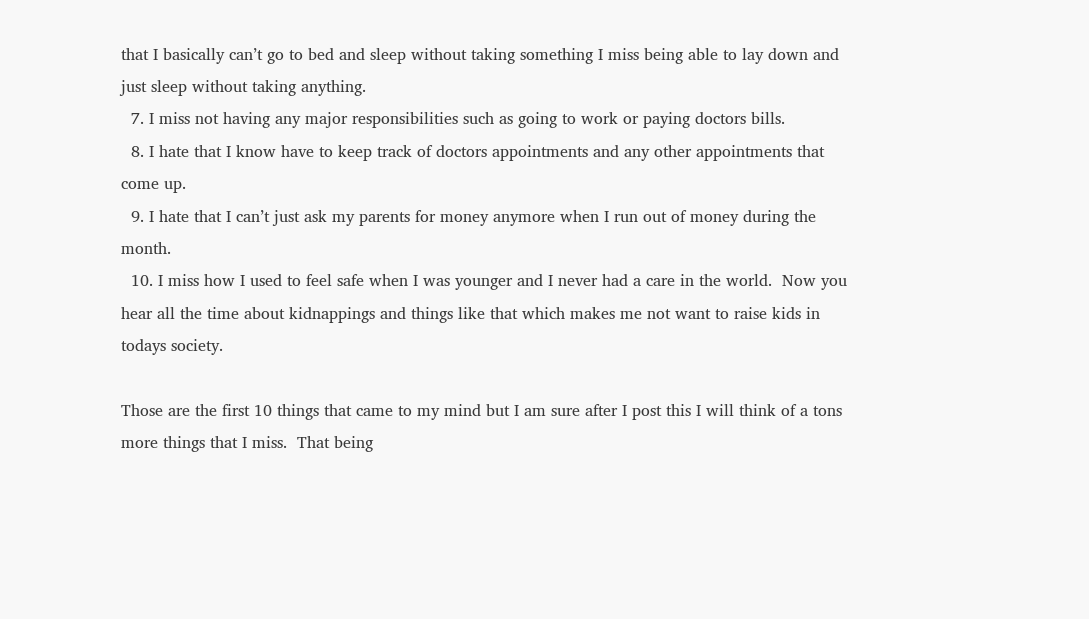that I basically can’t go to bed and sleep without taking something I miss being able to lay down and just sleep without taking anything.
  7. I miss not having any major responsibilities such as going to work or paying doctors bills.
  8. I hate that I know have to keep track of doctors appointments and any other appointments that come up.
  9. I hate that I can’t just ask my parents for money anymore when I run out of money during the month.
  10. I miss how I used to feel safe when I was younger and I never had a care in the world.  Now you hear all the time about kidnappings and things like that which makes me not want to raise kids in todays society.

Those are the first 10 things that came to my mind but I am sure after I post this I will think of a tons more things that I miss.  That being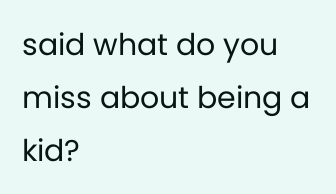said what do you miss about being a kid?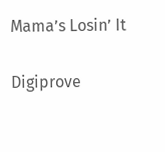Mama’s Losin’ It

Digiprove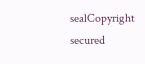sealCopyright secured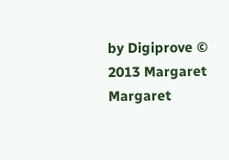by Digiprove © 2013 Margaret Margaret